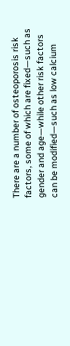There are a number of osteoporosis risk factors, some of which are fixed—such as gender and age—while other risk factors can be modified—such as low calcium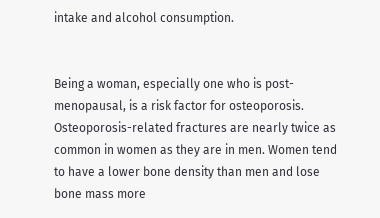intake and alcohol consumption.


Being a woman, especially one who is post-menopausal, is a risk factor for osteoporosis. Osteoporosis-related fractures are nearly twice as common in women as they are in men. Women tend to have a lower bone density than men and lose bone mass more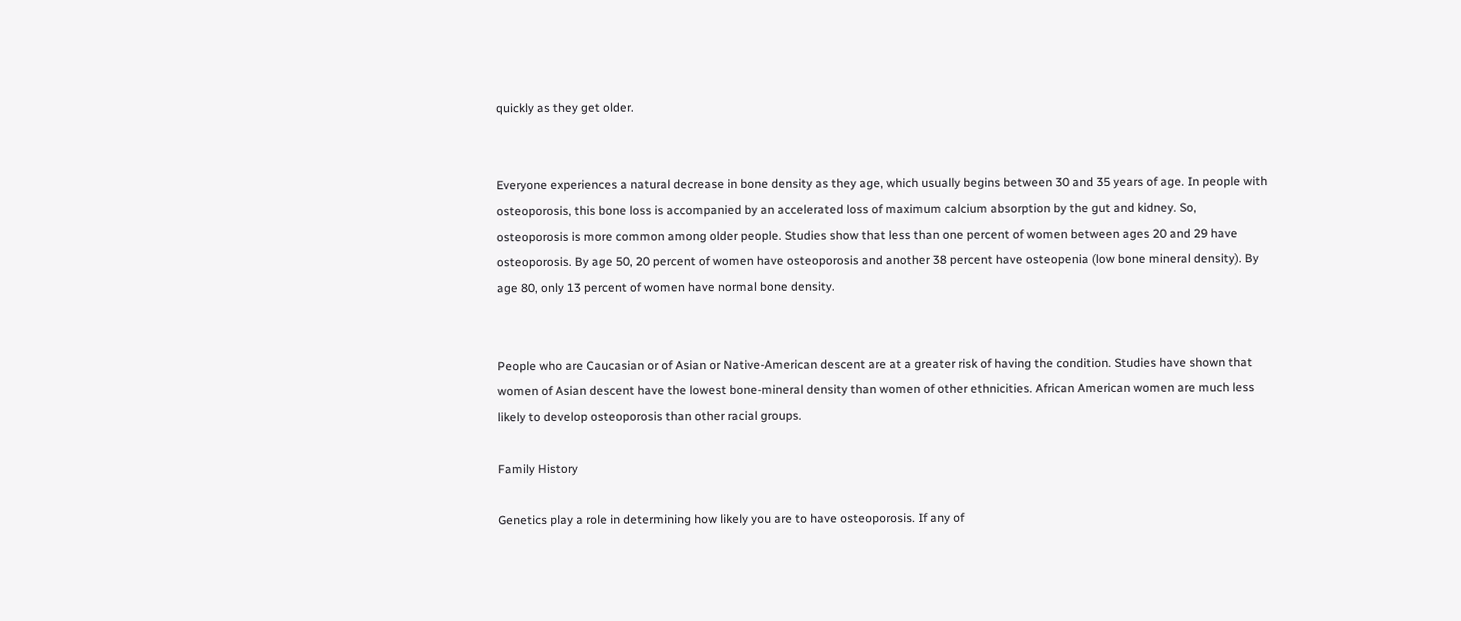quickly as they get older.


Everyone experiences a natural decrease in bone density as they age, which usually begins between 30 and 35 years of age. In people with osteoporosis, this bone loss is accompanied by an accelerated loss of maximum calcium absorption by the gut and kidney. So, osteoporosis is more common among older people. Studies show that less than one percent of women between ages 20 and 29 have osteoporosis. By age 50, 20 percent of women have osteoporosis and another 38 percent have osteopenia (low bone mineral density). By age 80, only 13 percent of women have normal bone density.


People who are Caucasian or of Asian or Native-American descent are at a greater risk of having the condition. Studies have shown that women of Asian descent have the lowest bone-mineral density than women of other ethnicities. African American women are much less likely to develop osteoporosis than other racial groups.

Family History

Genetics play a role in determining how likely you are to have osteoporosis. If any of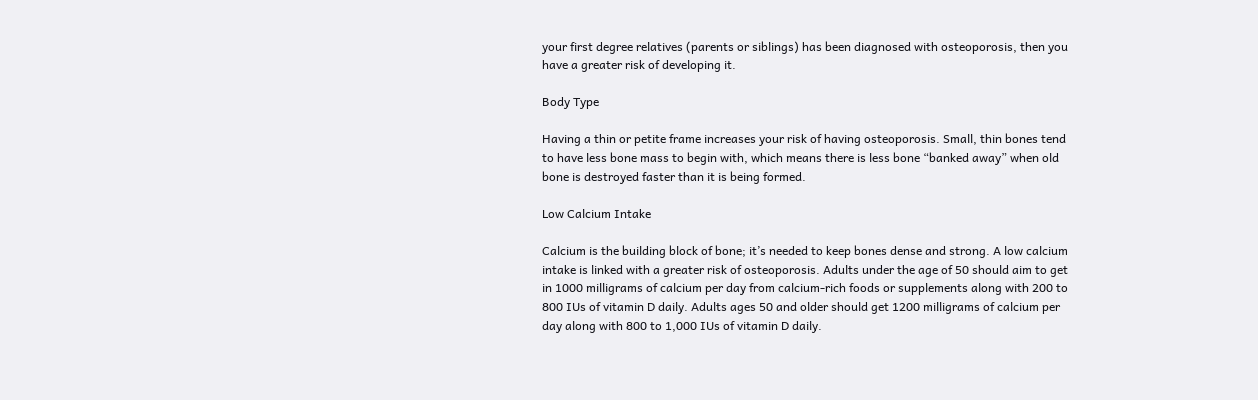your first degree relatives (parents or siblings) has been diagnosed with osteoporosis, then you have a greater risk of developing it.

Body Type

Having a thin or petite frame increases your risk of having osteoporosis. Small, thin bones tend to have less bone mass to begin with, which means there is less bone “banked away” when old bone is destroyed faster than it is being formed.

Low Calcium Intake

Calcium is the building block of bone; it’s needed to keep bones dense and strong. A low calcium intake is linked with a greater risk of osteoporosis. Adults under the age of 50 should aim to get in 1000 milligrams of calcium per day from calcium-rich foods or supplements along with 200 to 800 IUs of vitamin D daily. Adults ages 50 and older should get 1200 milligrams of calcium per day along with 800 to 1,000 IUs of vitamin D daily.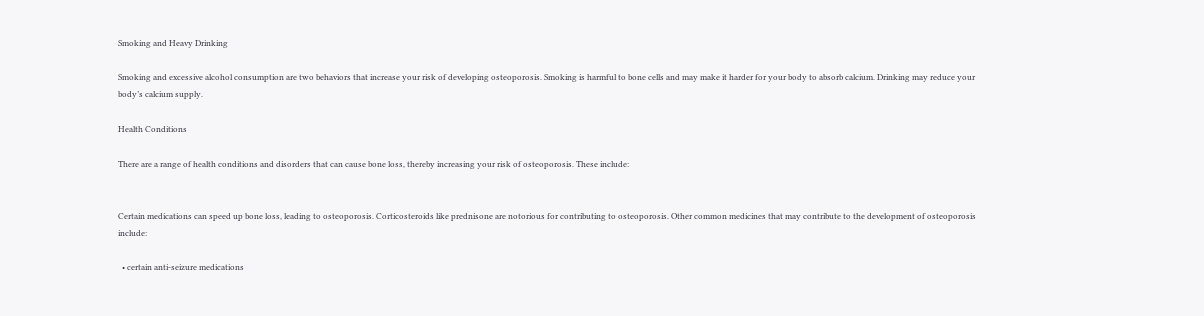Smoking and Heavy Drinking

Smoking and excessive alcohol consumption are two behaviors that increase your risk of developing osteoporosis. Smoking is harmful to bone cells and may make it harder for your body to absorb calcium. Drinking may reduce your body’s calcium supply.

Health Conditions

There are a range of health conditions and disorders that can cause bone loss, thereby increasing your risk of osteoporosis. These include:


Certain medications can speed up bone loss, leading to osteoporosis. Corticosteroids like prednisone are notorious for contributing to osteoporosis. Other common medicines that may contribute to the development of osteoporosis include:

  • certain anti-seizure medications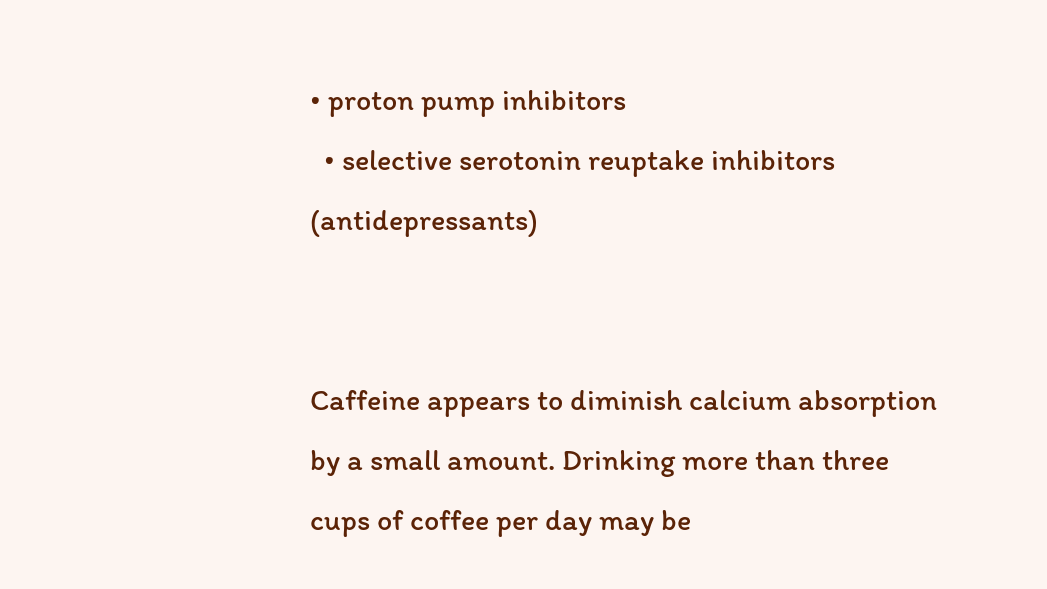• proton pump inhibitors
  • selective serotonin reuptake inhibitors (antidepressants)


Caffeine appears to diminish calcium absorption by a small amount. Drinking more than three cups of coffee per day may be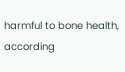harmful to bone health, according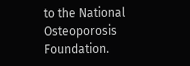to the National Osteoporosis Foundation.